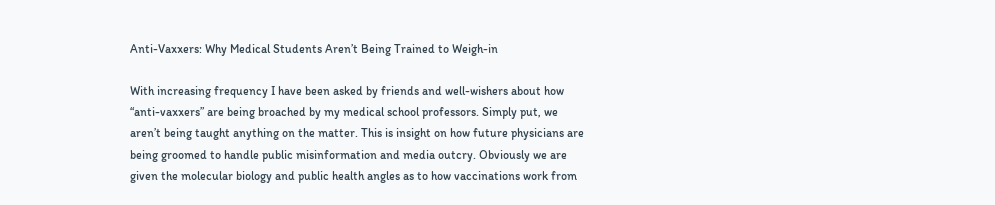Anti-Vaxxers: Why Medical Students Aren’t Being Trained to Weigh-in

With increasing frequency I have been asked by friends and well-wishers about how “anti-vaxxers” are being broached by my medical school professors. Simply put, we aren’t being taught anything on the matter. This is insight on how future physicians are being groomed to handle public misinformation and media outcry. Obviously we are given the molecular biology and public health angles as to how vaccinations work from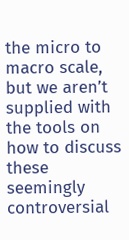the micro to macro scale, but we aren’t supplied with the tools on how to discuss these seemingly controversial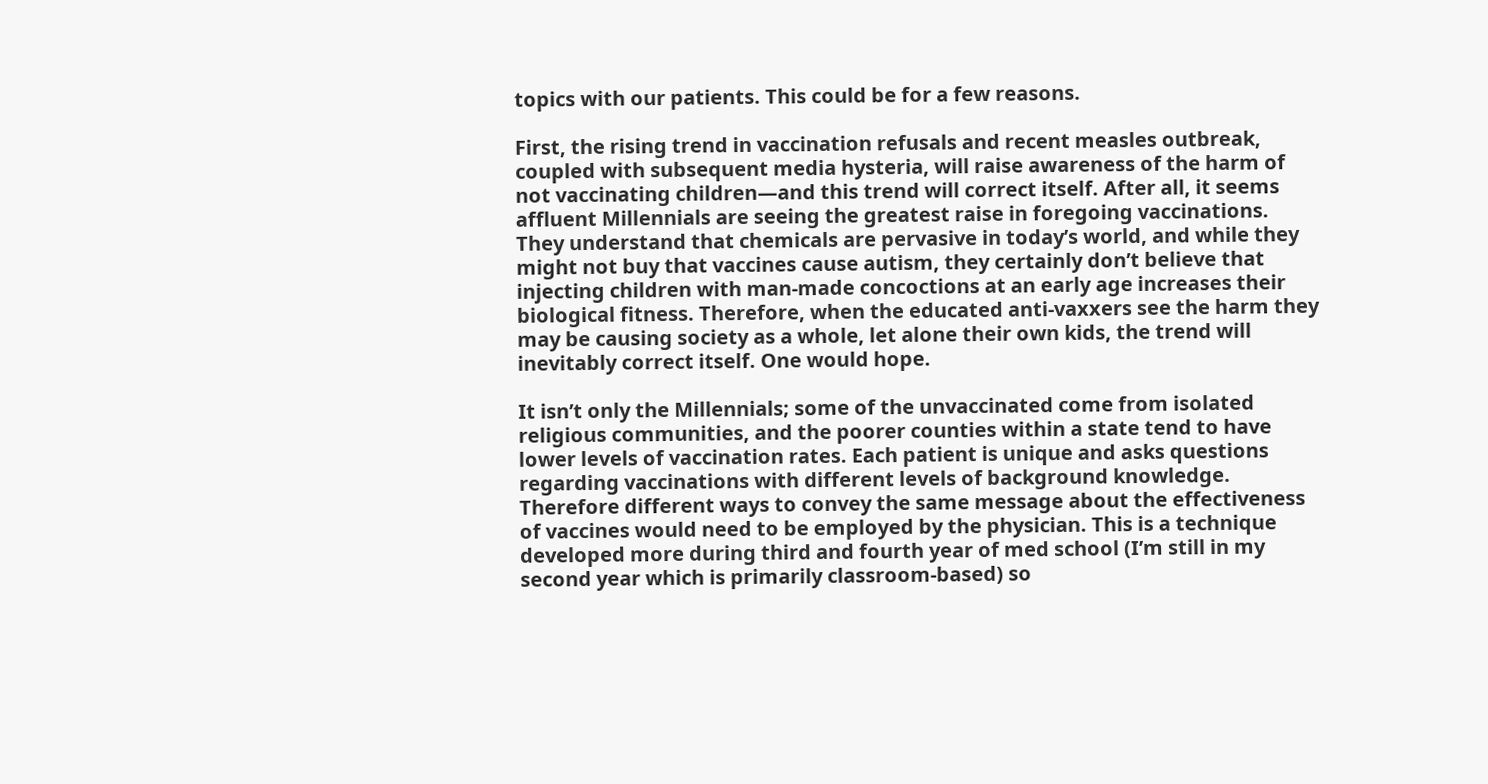topics with our patients. This could be for a few reasons.

First, the rising trend in vaccination refusals and recent measles outbreak, coupled with subsequent media hysteria, will raise awareness of the harm of not vaccinating children—and this trend will correct itself. After all, it seems affluent Millennials are seeing the greatest raise in foregoing vaccinations. They understand that chemicals are pervasive in today’s world, and while they might not buy that vaccines cause autism, they certainly don’t believe that injecting children with man-made concoctions at an early age increases their biological fitness. Therefore, when the educated anti-vaxxers see the harm they may be causing society as a whole, let alone their own kids, the trend will inevitably correct itself. One would hope.

It isn’t only the Millennials; some of the unvaccinated come from isolated religious communities, and the poorer counties within a state tend to have lower levels of vaccination rates. Each patient is unique and asks questions regarding vaccinations with different levels of background knowledge. Therefore different ways to convey the same message about the effectiveness of vaccines would need to be employed by the physician. This is a technique developed more during third and fourth year of med school (I’m still in my second year which is primarily classroom-based) so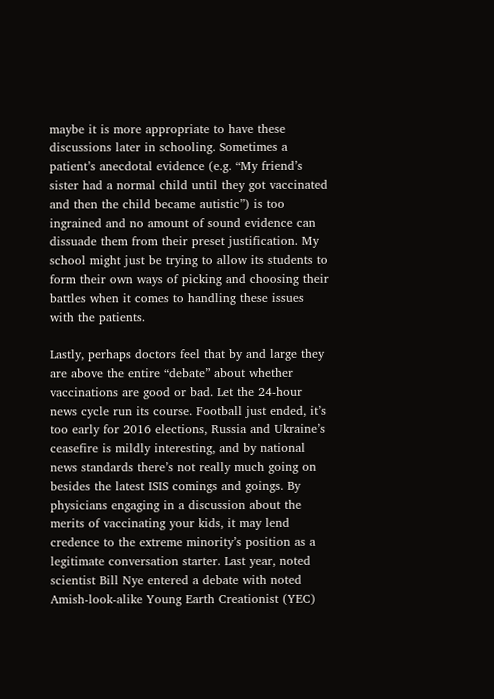maybe it is more appropriate to have these discussions later in schooling. Sometimes a patient’s anecdotal evidence (e.g. “My friend’s sister had a normal child until they got vaccinated and then the child became autistic”) is too ingrained and no amount of sound evidence can dissuade them from their preset justification. My school might just be trying to allow its students to form their own ways of picking and choosing their battles when it comes to handling these issues with the patients.

Lastly, perhaps doctors feel that by and large they are above the entire “debate” about whether vaccinations are good or bad. Let the 24-hour news cycle run its course. Football just ended, it’s too early for 2016 elections, Russia and Ukraine’s ceasefire is mildly interesting, and by national news standards there’s not really much going on besides the latest ISIS comings and goings. By physicians engaging in a discussion about the merits of vaccinating your kids, it may lend credence to the extreme minority’s position as a legitimate conversation starter. Last year, noted scientist Bill Nye entered a debate with noted Amish-look-alike Young Earth Creationist (YEC)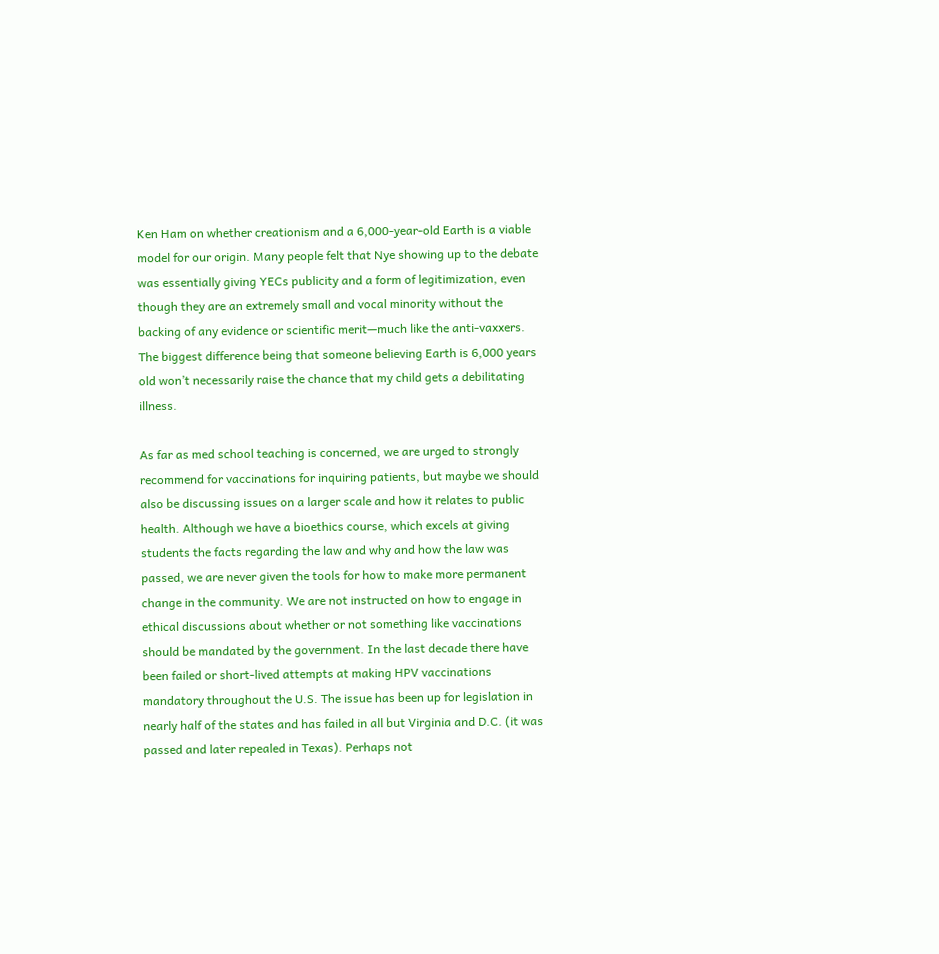Ken Ham on whether creationism and a 6,000-year-old Earth is a viable model for our origin. Many people felt that Nye showing up to the debate was essentially giving YECs publicity and a form of legitimization, even though they are an extremely small and vocal minority without the backing of any evidence or scientific merit—much like the anti-vaxxers. The biggest difference being that someone believing Earth is 6,000 years old won’t necessarily raise the chance that my child gets a debilitating illness.

As far as med school teaching is concerned, we are urged to strongly recommend for vaccinations for inquiring patients, but maybe we should also be discussing issues on a larger scale and how it relates to public health. Although we have a bioethics course, which excels at giving students the facts regarding the law and why and how the law was passed, we are never given the tools for how to make more permanent change in the community. We are not instructed on how to engage in ethical discussions about whether or not something like vaccinations should be mandated by the government. In the last decade there have been failed or short-lived attempts at making HPV vaccinations mandatory throughout the U.S. The issue has been up for legislation in nearly half of the states and has failed in all but Virginia and D.C. (it was passed and later repealed in Texas). Perhaps not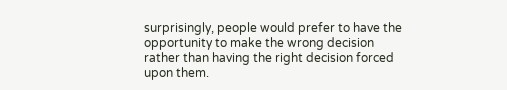surprisingly, people would prefer to have the opportunity to make the wrong decision rather than having the right decision forced upon them.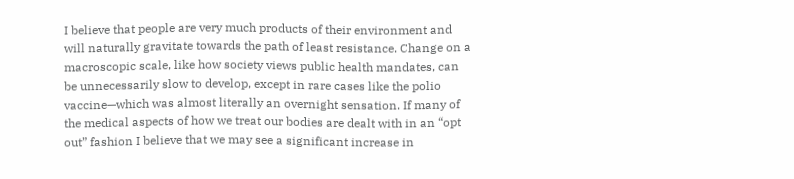I believe that people are very much products of their environment and will naturally gravitate towards the path of least resistance. Change on a macroscopic scale, like how society views public health mandates, can be unnecessarily slow to develop, except in rare cases like the polio vaccine—which was almost literally an overnight sensation. If many of the medical aspects of how we treat our bodies are dealt with in an “opt out” fashion I believe that we may see a significant increase in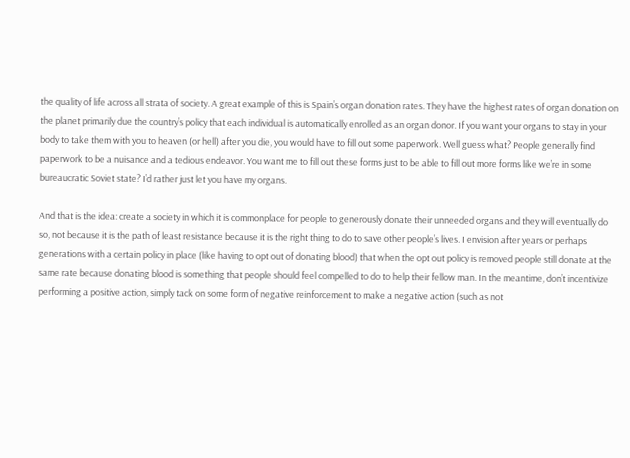the quality of life across all strata of society. A great example of this is Spain’s organ donation rates. They have the highest rates of organ donation on the planet primarily due the country’s policy that each individual is automatically enrolled as an organ donor. If you want your organs to stay in your body to take them with you to heaven (or hell) after you die, you would have to fill out some paperwork. Well guess what? People generally find paperwork to be a nuisance and a tedious endeavor. You want me to fill out these forms just to be able to fill out more forms like we’re in some bureaucratic Soviet state? I’d rather just let you have my organs.

And that is the idea: create a society in which it is commonplace for people to generously donate their unneeded organs and they will eventually do so, not because it is the path of least resistance because it is the right thing to do to save other people’s lives. I envision after years or perhaps generations with a certain policy in place (like having to opt out of donating blood) that when the opt out policy is removed people still donate at the same rate because donating blood is something that people should feel compelled to do to help their fellow man. In the meantime, don’t incentivize performing a positive action, simply tack on some form of negative reinforcement to make a negative action (such as not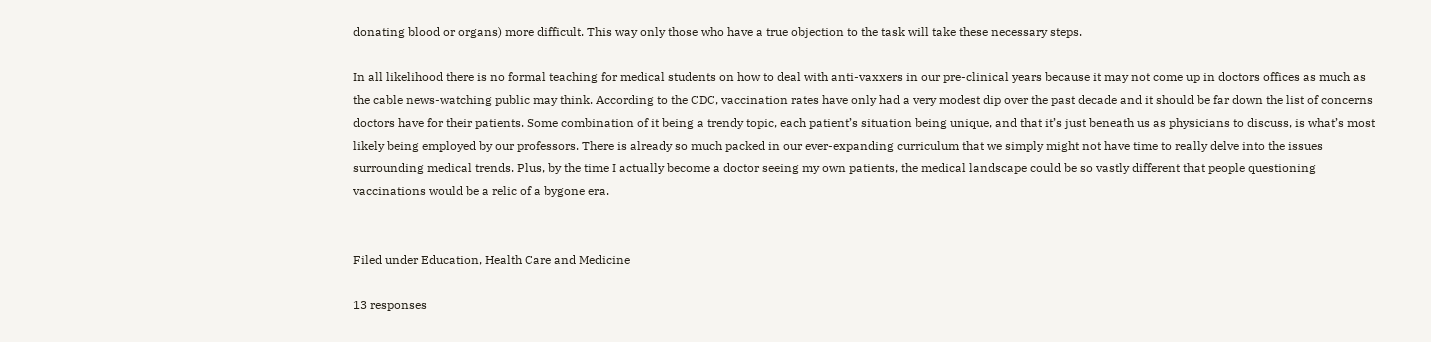donating blood or organs) more difficult. This way only those who have a true objection to the task will take these necessary steps.

In all likelihood there is no formal teaching for medical students on how to deal with anti-vaxxers in our pre-clinical years because it may not come up in doctors offices as much as the cable news-watching public may think. According to the CDC, vaccination rates have only had a very modest dip over the past decade and it should be far down the list of concerns doctors have for their patients. Some combination of it being a trendy topic, each patient’s situation being unique, and that it’s just beneath us as physicians to discuss, is what’s most likely being employed by our professors. There is already so much packed in our ever-expanding curriculum that we simply might not have time to really delve into the issues surrounding medical trends. Plus, by the time I actually become a doctor seeing my own patients, the medical landscape could be so vastly different that people questioning vaccinations would be a relic of a bygone era.


Filed under Education, Health Care and Medicine

13 responses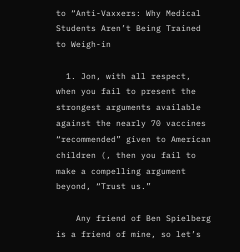to “Anti-Vaxxers: Why Medical Students Aren’t Being Trained to Weigh-in

  1. Jon, with all respect, when you fail to present the strongest arguments available against the nearly 70 vaccines “recommended” given to American children (, then you fail to make a compelling argument beyond, “Trust us.”

    Any friend of Ben Spielberg is a friend of mine, so let’s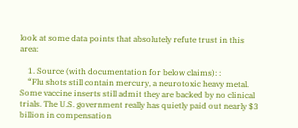look at some data points that absolutely refute trust in this area:

    1. Source (with documentation for below claims): :
    “Flu shots still contain mercury, a neurotoxic heavy metal. Some vaccine inserts still admit they are backed by no clinical trials. The U.S. government really has quietly paid out nearly $3 billion in compensation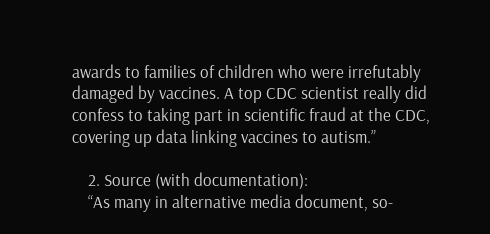awards to families of children who were irrefutably damaged by vaccines. A top CDC scientist really did confess to taking part in scientific fraud at the CDC, covering up data linking vaccines to autism.”

    2. Source (with documentation):
    “As many in alternative media document, so-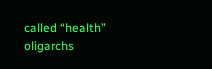called “health” oligarchs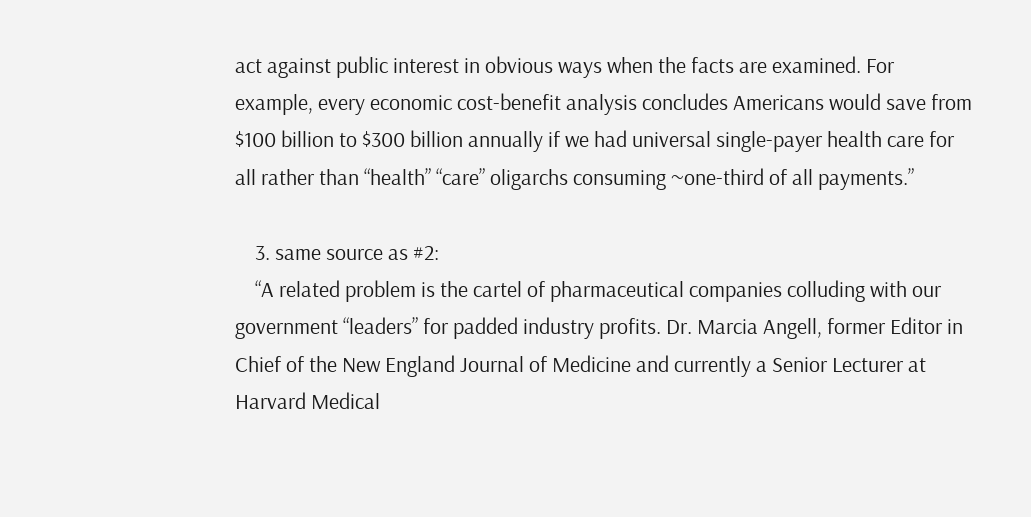act against public interest in obvious ways when the facts are examined. For example, every economic cost-benefit analysis concludes Americans would save from $100 billion to $300 billion annually if we had universal single-payer health care for all rather than “health” “care” oligarchs consuming ~one-third of all payments.”

    3. same source as #2:
    “A related problem is the cartel of pharmaceutical companies colluding with our government “leaders” for padded industry profits. Dr. Marcia Angell, former Editor in Chief of the New England Journal of Medicine and currently a Senior Lecturer at Harvard Medical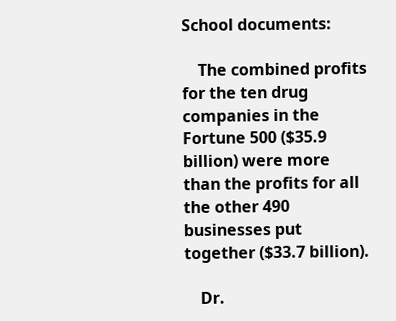School documents:

    The combined profits for the ten drug companies in the Fortune 500 ($35.9 billion) were more than the profits for all the other 490 businesses put together ($33.7 billion).

    Dr.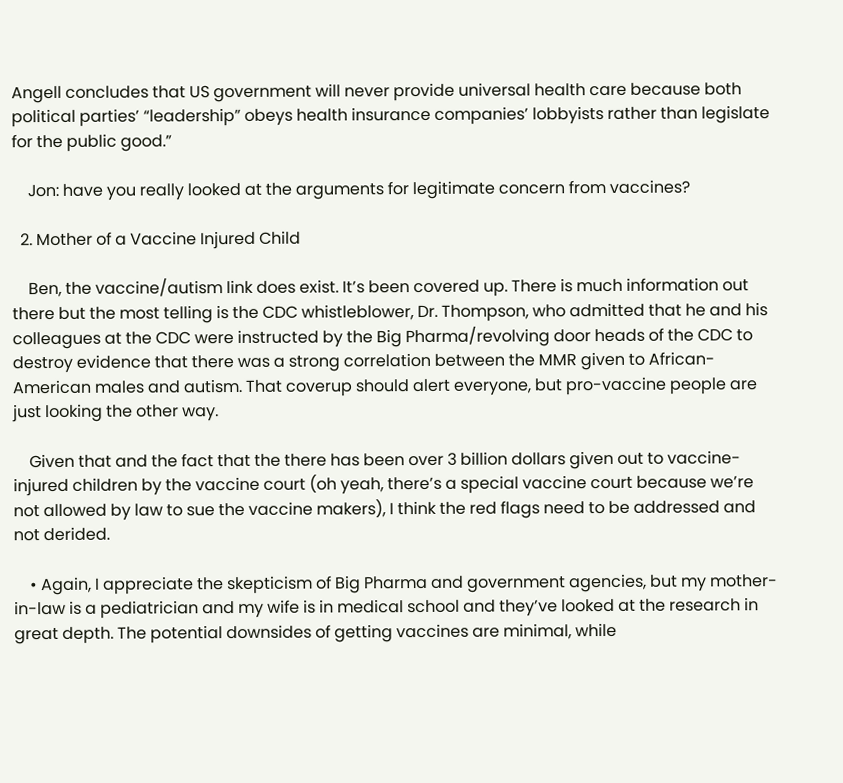Angell concludes that US government will never provide universal health care because both political parties’ “leadership” obeys health insurance companies’ lobbyists rather than legislate for the public good.”

    Jon: have you really looked at the arguments for legitimate concern from vaccines?

  2. Mother of a Vaccine Injured Child

    Ben, the vaccine/autism link does exist. It’s been covered up. There is much information out there but the most telling is the CDC whistleblower, Dr. Thompson, who admitted that he and his colleagues at the CDC were instructed by the Big Pharma/revolving door heads of the CDC to destroy evidence that there was a strong correlation between the MMR given to African-American males and autism. That coverup should alert everyone, but pro-vaccine people are just looking the other way.

    Given that and the fact that the there has been over 3 billion dollars given out to vaccine-injured children by the vaccine court (oh yeah, there’s a special vaccine court because we’re not allowed by law to sue the vaccine makers), I think the red flags need to be addressed and not derided.

    • Again, I appreciate the skepticism of Big Pharma and government agencies, but my mother-in-law is a pediatrician and my wife is in medical school and they’ve looked at the research in great depth. The potential downsides of getting vaccines are minimal, while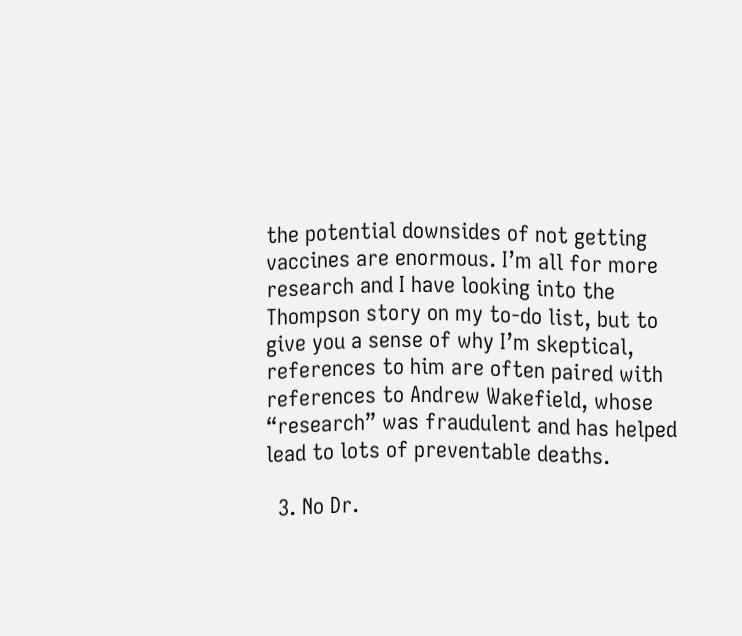the potential downsides of not getting vaccines are enormous. I’m all for more research and I have looking into the Thompson story on my to-do list, but to give you a sense of why I’m skeptical, references to him are often paired with references to Andrew Wakefield, whose “research” was fraudulent and has helped lead to lots of preventable deaths.

  3. No Dr.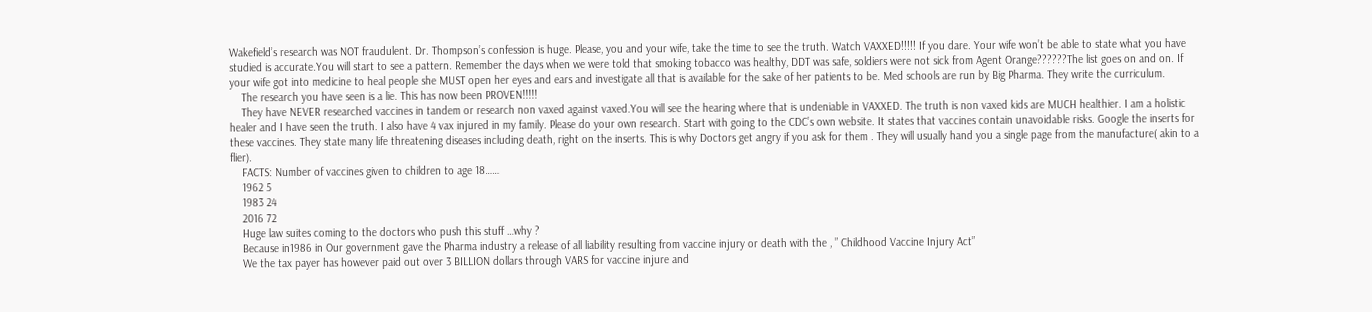Wakefield’s research was NOT fraudulent. Dr. Thompson’s confession is huge. Please, you and your wife, take the time to see the truth. Watch VAXXED!!!!! If you dare. Your wife won’t be able to state what you have studied is accurate.You will start to see a pattern. Remember the days when we were told that smoking tobacco was healthy, DDT was safe, soldiers were not sick from Agent Orange??????The list goes on and on. If your wife got into medicine to heal people she MUST open her eyes and ears and investigate all that is available for the sake of her patients to be. Med schools are run by Big Pharma. They write the curriculum.
    The research you have seen is a lie. This has now been PROVEN!!!!!
    They have NEVER researched vaccines in tandem or research non vaxed against vaxed.You will see the hearing where that is undeniable in VAXXED. The truth is non vaxed kids are MUCH healthier. I am a holistic healer and I have seen the truth. I also have 4 vax injured in my family. Please do your own research. Start with going to the CDC’s own website. It states that vaccines contain unavoidable risks. Google the inserts for these vaccines. They state many life threatening diseases including death, right on the inserts. This is why Doctors get angry if you ask for them . They will usually hand you a single page from the manufacture( akin to a flier).
    FACTS: Number of vaccines given to children to age 18……
    1962 5
    1983 24
    2016 72
    Huge law suites coming to the doctors who push this stuff …why ?
    Because in1986 in Our government gave the Pharma industry a release of all liability resulting from vaccine injury or death with the , ” Childhood Vaccine Injury Act”
    We the tax payer has however paid out over 3 BILLION dollars through VARS for vaccine injure and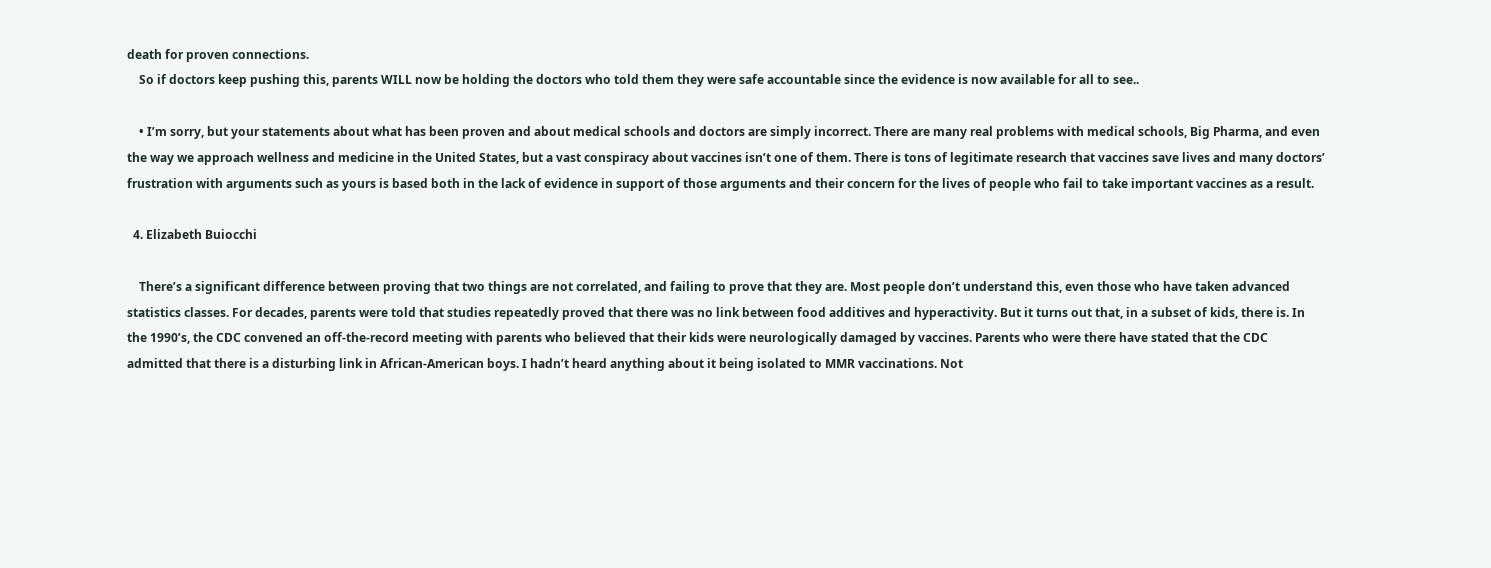death for proven connections.
    So if doctors keep pushing this, parents WILL now be holding the doctors who told them they were safe accountable since the evidence is now available for all to see..

    • I’m sorry, but your statements about what has been proven and about medical schools and doctors are simply incorrect. There are many real problems with medical schools, Big Pharma, and even the way we approach wellness and medicine in the United States, but a vast conspiracy about vaccines isn’t one of them. There is tons of legitimate research that vaccines save lives and many doctors’ frustration with arguments such as yours is based both in the lack of evidence in support of those arguments and their concern for the lives of people who fail to take important vaccines as a result.

  4. Elizabeth Buiocchi

    There’s a significant difference between proving that two things are not correlated, and failing to prove that they are. Most people don’t understand this, even those who have taken advanced statistics classes. For decades, parents were told that studies repeatedly proved that there was no link between food additives and hyperactivity. But it turns out that, in a subset of kids, there is. In the 1990’s, the CDC convened an off-the-record meeting with parents who believed that their kids were neurologically damaged by vaccines. Parents who were there have stated that the CDC admitted that there is a disturbing link in African-American boys. I hadn’t heard anything about it being isolated to MMR vaccinations. Not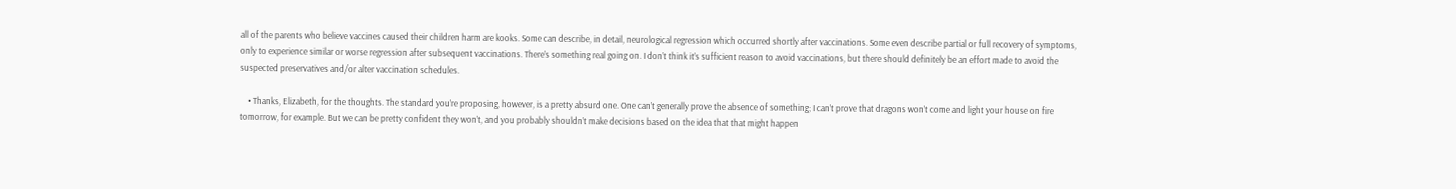all of the parents who believe vaccines caused their children harm are kooks. Some can describe, in detail, neurological regression which occurred shortly after vaccinations. Some even describe partial or full recovery of symptoms, only to experience similar or worse regression after subsequent vaccinations. There’s something real going on. I don’t think it’s sufficient reason to avoid vaccinations, but there should definitely be an effort made to avoid the suspected preservatives and/or alter vaccination schedules.

    • Thanks, Elizabeth, for the thoughts. The standard you’re proposing, however, is a pretty absurd one. One can’t generally prove the absence of something; I can’t prove that dragons won’t come and light your house on fire tomorrow, for example. But we can be pretty confident they won’t, and you probably shouldn’t make decisions based on the idea that that might happen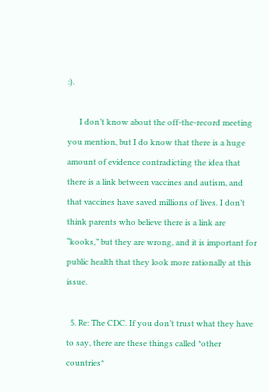:).

      I don’t know about the off-the-record meeting you mention, but I do know that there is a huge amount of evidence contradicting the idea that there is a link between vaccines and autism, and that vaccines have saved millions of lives. I don’t think parents who believe there is a link are “kooks,” but they are wrong, and it is important for public health that they look more rationally at this issue.

  5. Re: The CDC. If you don’t trust what they have to say, there are these things called *other countries*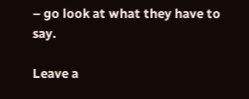– go look at what they have to say.

Leave a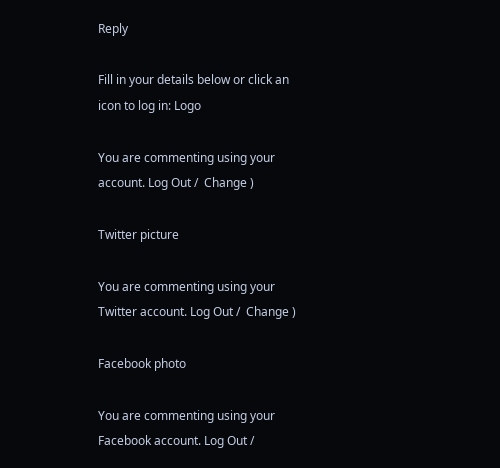Reply

Fill in your details below or click an icon to log in: Logo

You are commenting using your account. Log Out /  Change )

Twitter picture

You are commenting using your Twitter account. Log Out /  Change )

Facebook photo

You are commenting using your Facebook account. Log Out /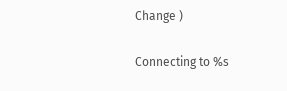Change )

Connecting to %s